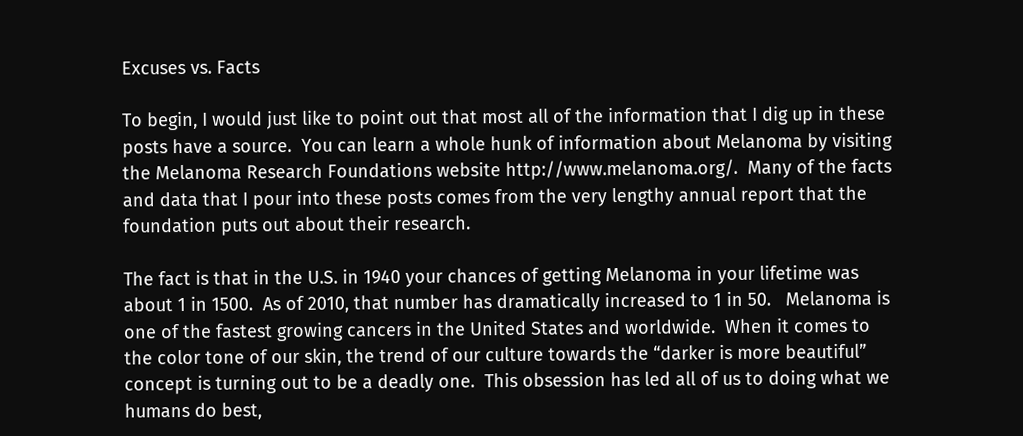Excuses vs. Facts

To begin, I would just like to point out that most all of the information that I dig up in these posts have a source.  You can learn a whole hunk of information about Melanoma by visiting the Melanoma Research Foundations website http://www.melanoma.org/.  Many of the facts and data that I pour into these posts comes from the very lengthy annual report that the foundation puts out about their research.

The fact is that in the U.S. in 1940 your chances of getting Melanoma in your lifetime was about 1 in 1500.  As of 2010, that number has dramatically increased to 1 in 50.   Melanoma is one of the fastest growing cancers in the United States and worldwide.  When it comes to the color tone of our skin, the trend of our culture towards the “darker is more beautiful” concept is turning out to be a deadly one.  This obsession has led all of us to doing what we humans do best,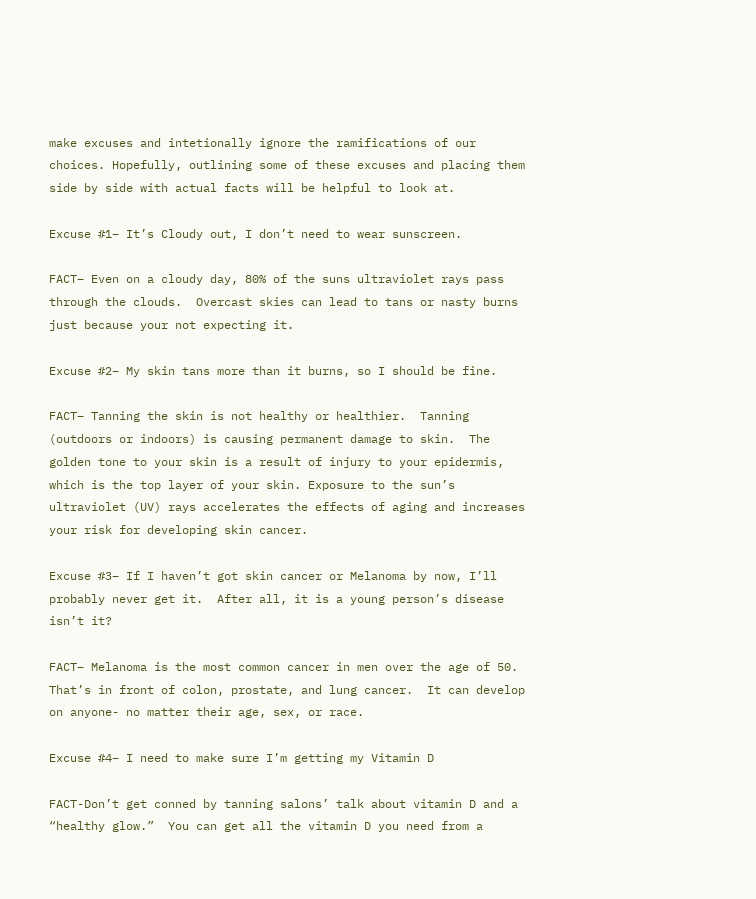make excuses and intetionally ignore the ramifications of our choices. Hopefully, outlining some of these excuses and placing them side by side with actual facts will be helpful to look at.

Excuse #1– It’s Cloudy out, I don’t need to wear sunscreen.

FACT– Even on a cloudy day, 80% of the suns ultraviolet rays pass through the clouds.  Overcast skies can lead to tans or nasty burns just because your not expecting it.

Excuse #2– My skin tans more than it burns, so I should be fine.

FACT– Tanning the skin is not healthy or healthier.  Tanning (outdoors or indoors) is causing permanent damage to skin.  The golden tone to your skin is a result of injury to your epidermis, which is the top layer of your skin. Exposure to the sun’s ultraviolet (UV) rays accelerates the effects of aging and increases your risk for developing skin cancer.

Excuse #3– If I haven’t got skin cancer or Melanoma by now, I’ll probably never get it.  After all, it is a young person’s disease isn’t it?

FACT– Melanoma is the most common cancer in men over the age of 50.  That’s in front of colon, prostate, and lung cancer.  It can develop on anyone- no matter their age, sex, or race.

Excuse #4– I need to make sure I’m getting my Vitamin D

FACT-Don’t get conned by tanning salons’ talk about vitamin D and a “healthy glow.”  You can get all the vitamin D you need from a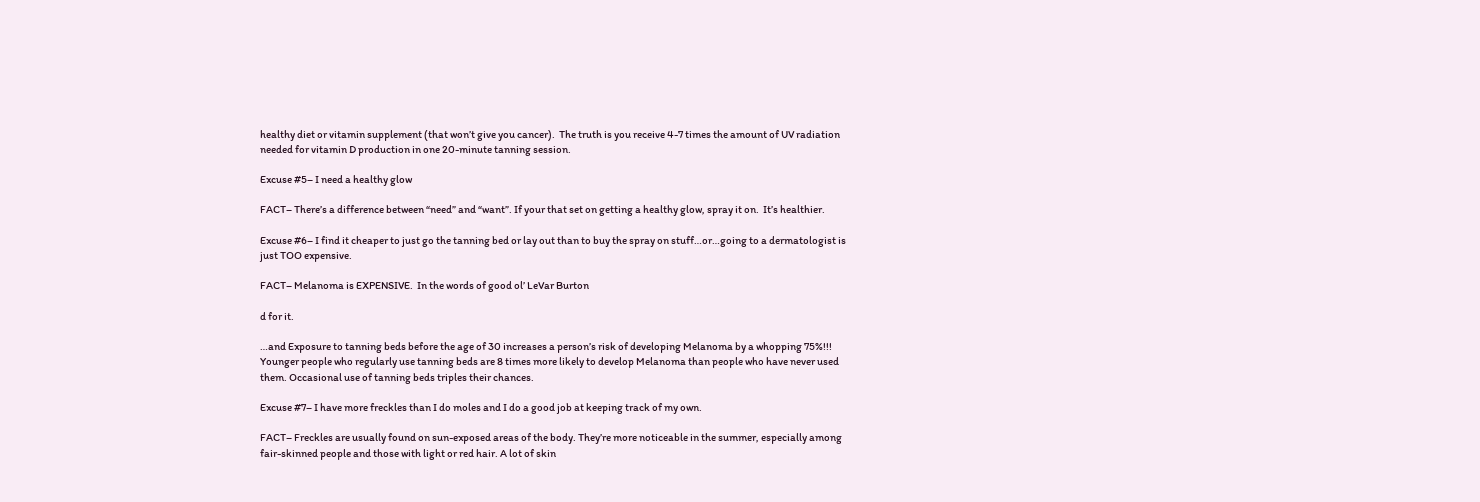healthy diet or vitamin supplement (that won’t give you cancer).  The truth is you receive 4-7 times the amount of UV radiation needed for vitamin D production in one 20-minute tanning session.

Excuse #5– I need a healthy glow

FACT– There’s a difference between “need” and “want”. If your that set on getting a healthy glow, spray it on.  It’s healthier.

Excuse #6– I find it cheaper to just go the tanning bed or lay out than to buy the spray on stuff…or…going to a dermatologist is just TOO expensive.

FACT– Melanoma is EXPENSIVE.  In the words of good ol’ LeVar Burton

d for it.

…and Exposure to tanning beds before the age of 30 increases a person’s risk of developing Melanoma by a whopping 75%!!! Younger people who regularly use tanning beds are 8 times more likely to develop Melanoma than people who have never used them. Occasional use of tanning beds triples their chances.

Excuse #7– I have more freckles than I do moles and I do a good job at keeping track of my own.

FACT– Freckles are usually found on sun-exposed areas of the body. They’re more noticeable in the summer, especially among fair-skinned people and those with light or red hair. A lot of skin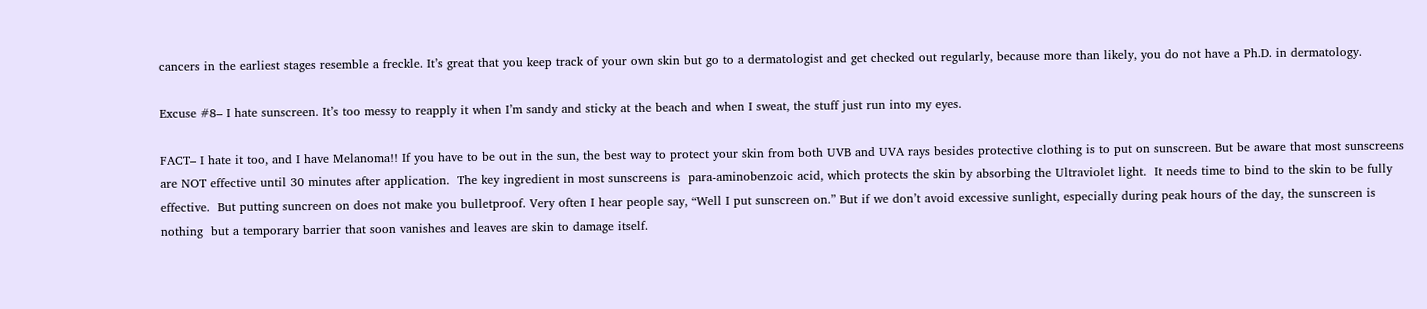cancers in the earliest stages resemble a freckle. It’s great that you keep track of your own skin but go to a dermatologist and get checked out regularly, because more than likely, you do not have a Ph.D. in dermatology.

Excuse #8– I hate sunscreen. It’s too messy to reapply it when I’m sandy and sticky at the beach and when I sweat, the stuff just run into my eyes.

FACT– I hate it too, and I have Melanoma!! If you have to be out in the sun, the best way to protect your skin from both UVB and UVA rays besides protective clothing is to put on sunscreen. But be aware that most sunscreens are NOT effective until 30 minutes after application.  The key ingredient in most sunscreens is  para-aminobenzoic acid, which protects the skin by absorbing the Ultraviolet light.  It needs time to bind to the skin to be fully effective.  But putting suncreen on does not make you bulletproof. Very often I hear people say, “Well I put sunscreen on.” But if we don’t avoid excessive sunlight, especially during peak hours of the day, the sunscreen is nothing  but a temporary barrier that soon vanishes and leaves are skin to damage itself.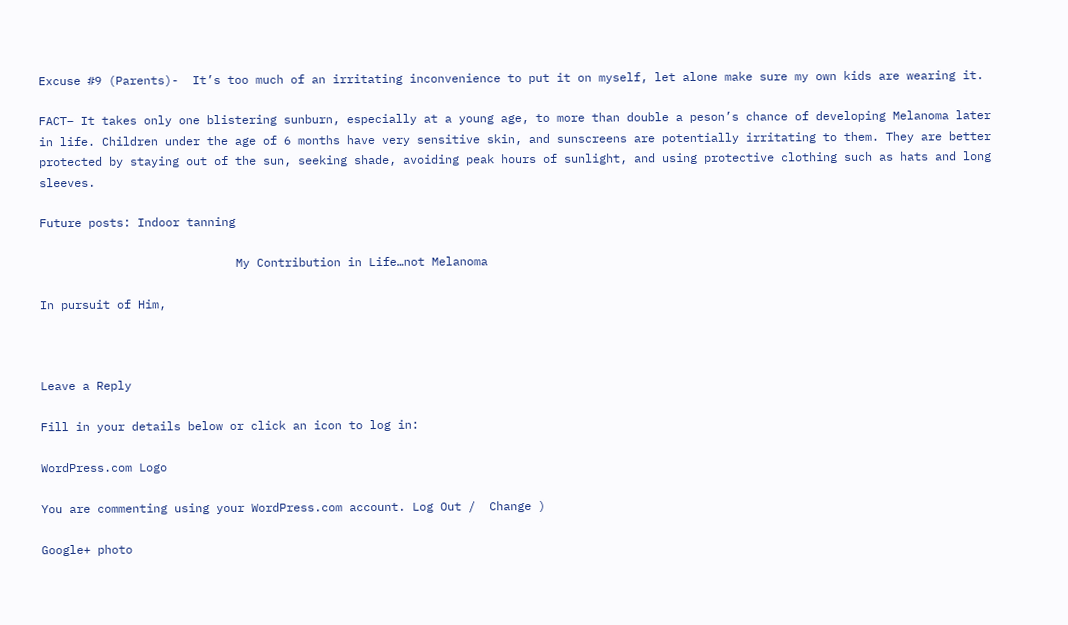Excuse #9 (Parents)-  It’s too much of an irritating inconvenience to put it on myself, let alone make sure my own kids are wearing it.

FACT– It takes only one blistering sunburn, especially at a young age, to more than double a peson’s chance of developing Melanoma later in life. Children under the age of 6 months have very sensitive skin, and sunscreens are potentially irritating to them. They are better protected by staying out of the sun, seeking shade, avoiding peak hours of sunlight, and using protective clothing such as hats and long sleeves.

Future posts: Indoor tanning

                            My Contribution in Life…not Melanoma

In pursuit of Him,



Leave a Reply

Fill in your details below or click an icon to log in:

WordPress.com Logo

You are commenting using your WordPress.com account. Log Out /  Change )

Google+ photo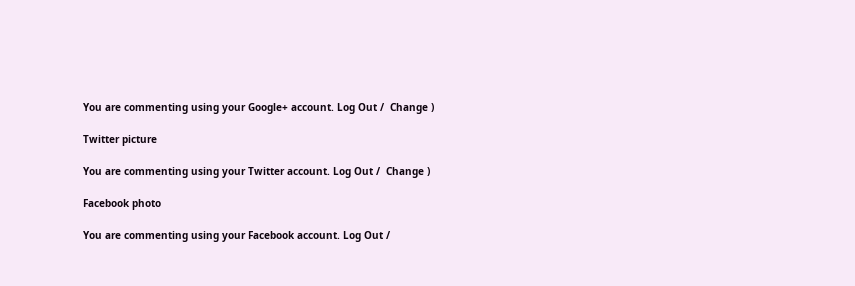You are commenting using your Google+ account. Log Out /  Change )

Twitter picture

You are commenting using your Twitter account. Log Out /  Change )

Facebook photo

You are commenting using your Facebook account. Log Out /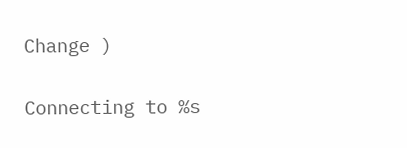Change )


Connecting to %s